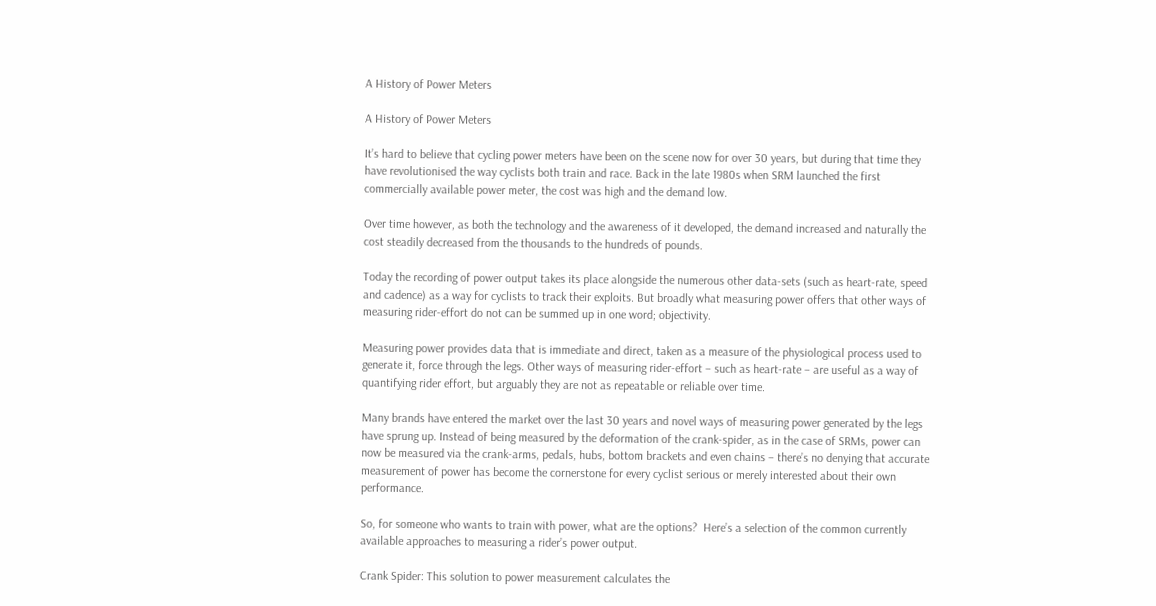A History of Power Meters

A History of Power Meters

It’s hard to believe that cycling power meters have been on the scene now for over 30 years, but during that time they have revolutionised the way cyclists both train and race. Back in the late 1980s when SRM launched the first commercially available power meter, the cost was high and the demand low.

Over time however, as both the technology and the awareness of it developed, the demand increased and naturally the cost steadily decreased from the thousands to the hundreds of pounds.

Today the recording of power output takes its place alongside the numerous other data-sets (such as heart-rate, speed and cadence) as a way for cyclists to track their exploits. But broadly what measuring power offers that other ways of measuring rider-effort do not can be summed up in one word; objectivity.

Measuring power provides data that is immediate and direct, taken as a measure of the physiological process used to generate it, force through the legs. Other ways of measuring rider-effort – such as heart-rate – are useful as a way of quantifying rider effort, but arguably they are not as repeatable or reliable over time.

Many brands have entered the market over the last 30 years and novel ways of measuring power generated by the legs have sprung up. Instead of being measured by the deformation of the crank-spider, as in the case of SRMs, power can now be measured via the crank-arms, pedals, hubs, bottom brackets and even chains – there’s no denying that accurate measurement of power has become the cornerstone for every cyclist serious or merely interested about their own performance.

So, for someone who wants to train with power, what are the options?  Here’s a selection of the common currently available approaches to measuring a rider’s power output.

Crank Spider: This solution to power measurement calculates the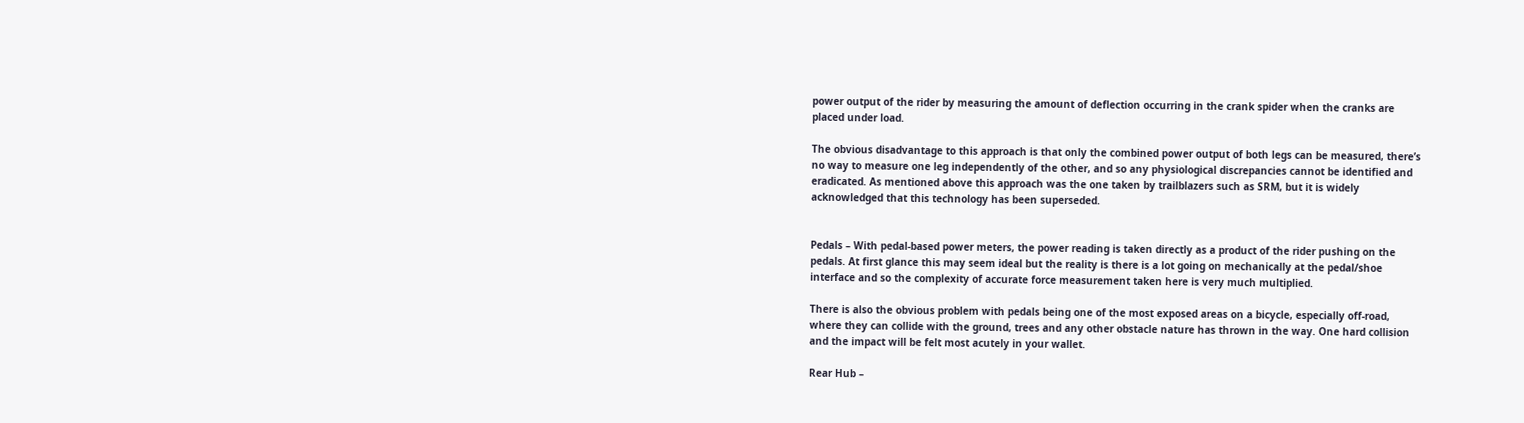power output of the rider by measuring the amount of deflection occurring in the crank spider when the cranks are placed under load.

The obvious disadvantage to this approach is that only the combined power output of both legs can be measured, there’s no way to measure one leg independently of the other, and so any physiological discrepancies cannot be identified and eradicated. As mentioned above this approach was the one taken by trailblazers such as SRM, but it is widely acknowledged that this technology has been superseded.


Pedals – With pedal-based power meters, the power reading is taken directly as a product of the rider pushing on the pedals. At first glance this may seem ideal but the reality is there is a lot going on mechanically at the pedal/shoe interface and so the complexity of accurate force measurement taken here is very much multiplied.

There is also the obvious problem with pedals being one of the most exposed areas on a bicycle, especially off-road, where they can collide with the ground, trees and any other obstacle nature has thrown in the way. One hard collision and the impact will be felt most acutely in your wallet.

Rear Hub –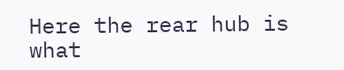Here the rear hub is what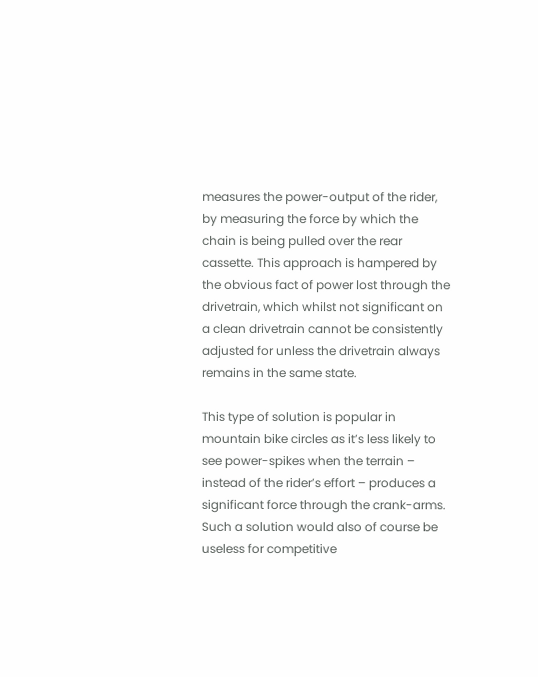measures the power-output of the rider, by measuring the force by which the chain is being pulled over the rear cassette. This approach is hampered by the obvious fact of power lost through the drivetrain, which whilst not significant on a clean drivetrain cannot be consistently adjusted for unless the drivetrain always remains in the same state.

This type of solution is popular in mountain bike circles as it’s less likely to see power-spikes when the terrain – instead of the rider’s effort – produces a significant force through the crank-arms.  Such a solution would also of course be useless for competitive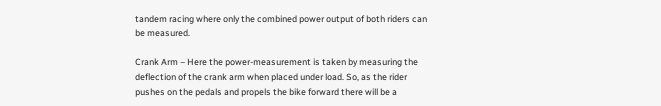tandem racing where only the combined power output of both riders can be measured.

Crank Arm – Here the power-measurement is taken by measuring the deflection of the crank arm when placed under load. So, as the rider pushes on the pedals and propels the bike forward there will be a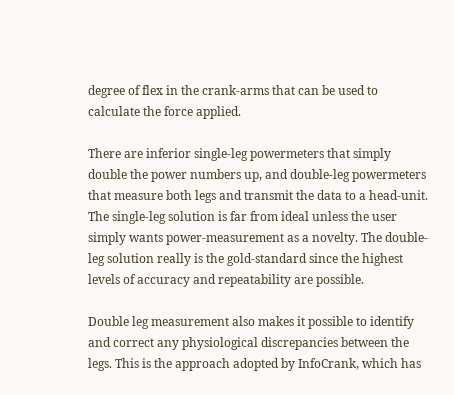degree of flex in the crank-arms that can be used to calculate the force applied.

There are inferior single-leg powermeters that simply double the power numbers up, and double-leg powermeters that measure both legs and transmit the data to a head-unit. The single-leg solution is far from ideal unless the user simply wants power-measurement as a novelty. The double-leg solution really is the gold-standard since the highest levels of accuracy and repeatability are possible.

Double leg measurement also makes it possible to identify and correct any physiological discrepancies between the legs. This is the approach adopted by InfoCrank, which has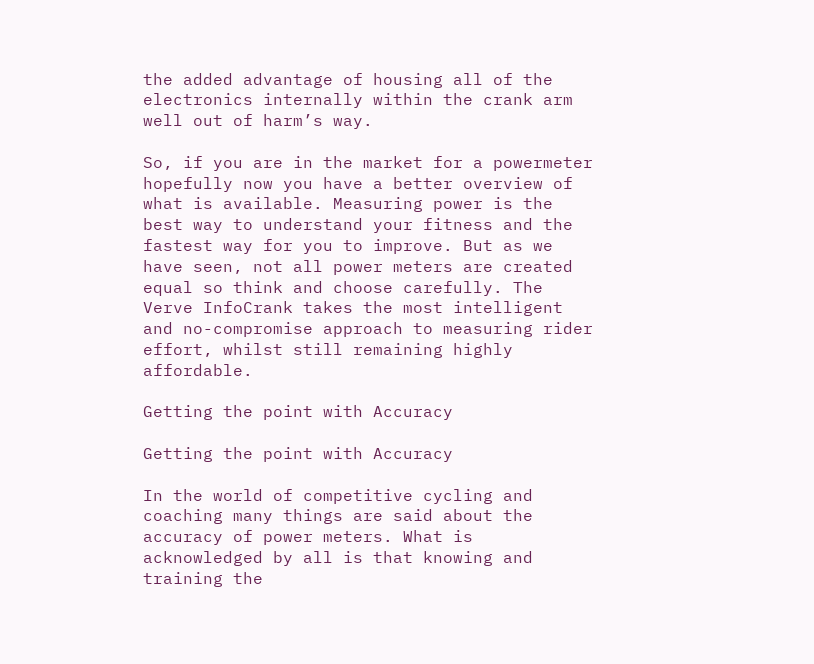the added advantage of housing all of the electronics internally within the crank arm well out of harm’s way.

So, if you are in the market for a powermeter hopefully now you have a better overview of what is available. Measuring power is the best way to understand your fitness and the fastest way for you to improve. But as we have seen, not all power meters are created equal so think and choose carefully. The Verve InfoCrank takes the most intelligent and no-compromise approach to measuring rider effort, whilst still remaining highly affordable.

Getting the point with Accuracy

Getting the point with Accuracy

In the world of competitive cycling and coaching many things are said about the accuracy of power meters. What is acknowledged by all is that knowing and training the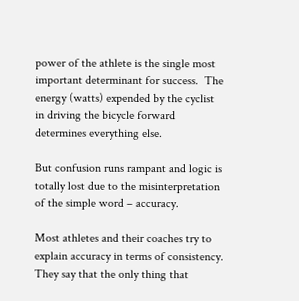power of the athlete is the single most important determinant for success.  The energy (watts) expended by the cyclist in driving the bicycle forward determines everything else.

But confusion runs rampant and logic is totally lost due to the misinterpretation of the simple word – accuracy.

Most athletes and their coaches try to explain accuracy in terms of consistency.  They say that the only thing that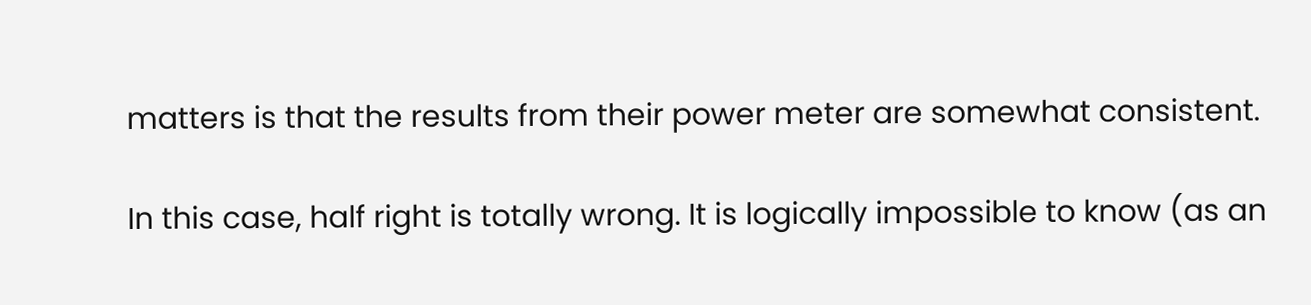matters is that the results from their power meter are somewhat consistent.

In this case, half right is totally wrong. It is logically impossible to know (as an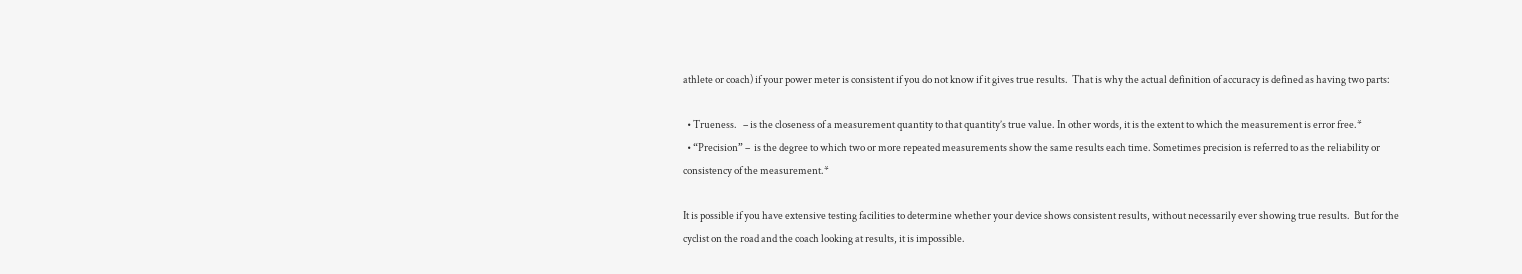athlete or coach) if your power meter is consistent if you do not know if it gives true results.  That is why the actual definition of accuracy is defined as having two parts:

  • Trueness.   – is the closeness of a measurement quantity to that quantity’s true value. In other words, it is the extent to which the measurement is error free.*
  • “Precision” –  is the degree to which two or more repeated measurements show the same results each time. Sometimes precision is referred to as the reliability or consistency of the measurement.*

It is possible if you have extensive testing facilities to determine whether your device shows consistent results, without necessarily ever showing true results.  But for the cyclist on the road and the coach looking at results, it is impossible.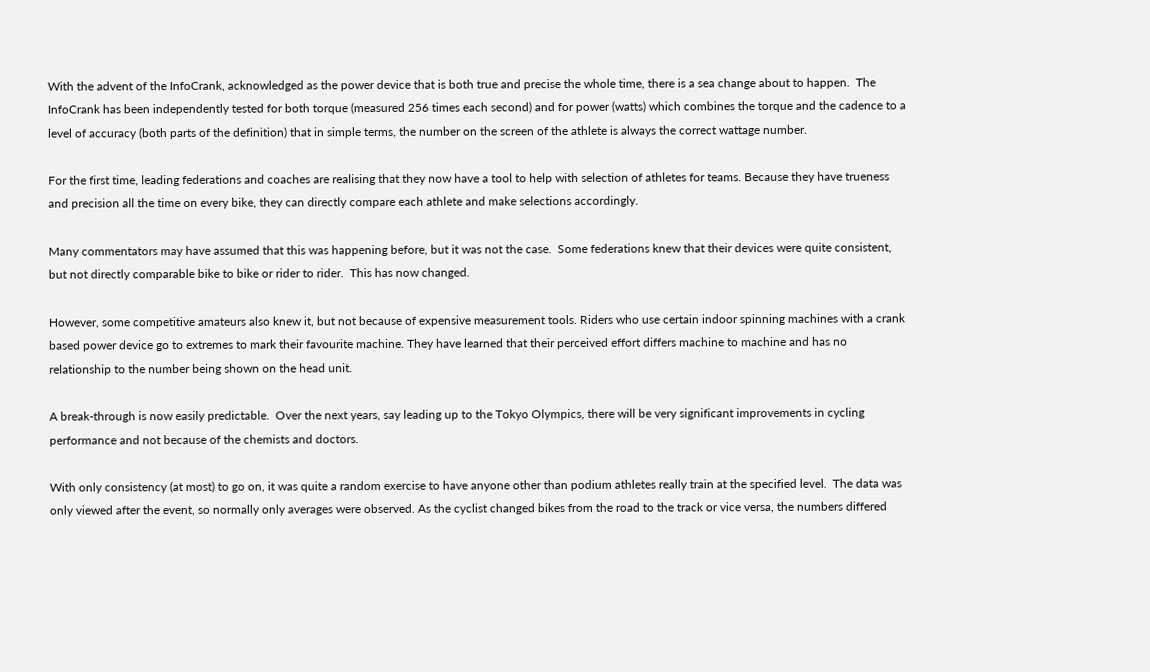With the advent of the InfoCrank, acknowledged as the power device that is both true and precise the whole time, there is a sea change about to happen.  The InfoCrank has been independently tested for both torque (measured 256 times each second) and for power (watts) which combines the torque and the cadence to a level of accuracy (both parts of the definition) that in simple terms, the number on the screen of the athlete is always the correct wattage number.

For the first time, leading federations and coaches are realising that they now have a tool to help with selection of athletes for teams. Because they have trueness and precision all the time on every bike, they can directly compare each athlete and make selections accordingly.

Many commentators may have assumed that this was happening before, but it was not the case.  Some federations knew that their devices were quite consistent, but not directly comparable bike to bike or rider to rider.  This has now changed.

However, some competitive amateurs also knew it, but not because of expensive measurement tools. Riders who use certain indoor spinning machines with a crank based power device go to extremes to mark their favourite machine. They have learned that their perceived effort differs machine to machine and has no relationship to the number being shown on the head unit.

A break-through is now easily predictable.  Over the next years, say leading up to the Tokyo Olympics, there will be very significant improvements in cycling performance and not because of the chemists and doctors.

With only consistency (at most) to go on, it was quite a random exercise to have anyone other than podium athletes really train at the specified level.  The data was only viewed after the event, so normally only averages were observed. As the cyclist changed bikes from the road to the track or vice versa, the numbers differed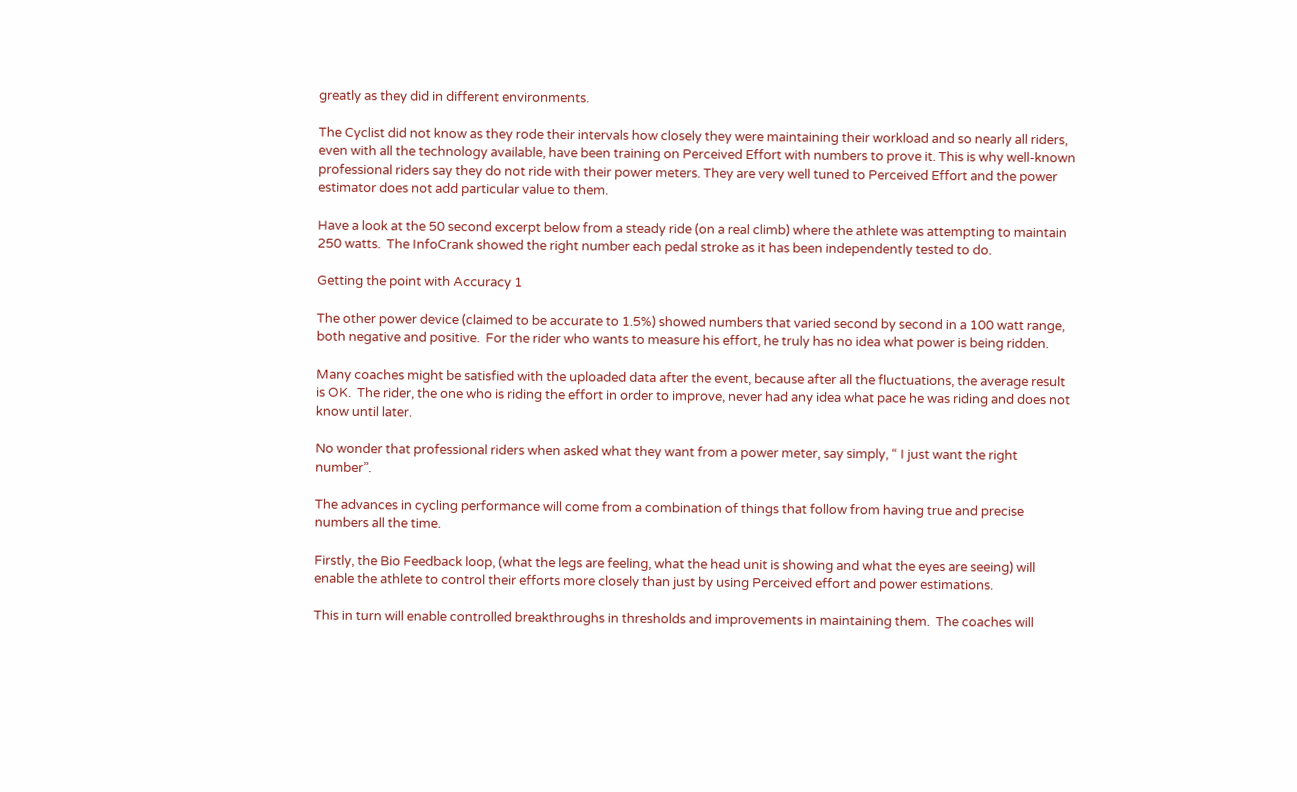greatly as they did in different environments.

The Cyclist did not know as they rode their intervals how closely they were maintaining their workload and so nearly all riders, even with all the technology available, have been training on Perceived Effort with numbers to prove it. This is why well-known professional riders say they do not ride with their power meters. They are very well tuned to Perceived Effort and the power estimator does not add particular value to them.

Have a look at the 50 second excerpt below from a steady ride (on a real climb) where the athlete was attempting to maintain 250 watts.  The InfoCrank showed the right number each pedal stroke as it has been independently tested to do.

Getting the point with Accuracy 1

The other power device (claimed to be accurate to 1.5%) showed numbers that varied second by second in a 100 watt range, both negative and positive.  For the rider who wants to measure his effort, he truly has no idea what power is being ridden.

Many coaches might be satisfied with the uploaded data after the event, because after all the fluctuations, the average result is OK.  The rider, the one who is riding the effort in order to improve, never had any idea what pace he was riding and does not know until later.

No wonder that professional riders when asked what they want from a power meter, say simply, “ I just want the right number”.

The advances in cycling performance will come from a combination of things that follow from having true and precise numbers all the time.

Firstly, the Bio Feedback loop, (what the legs are feeling, what the head unit is showing and what the eyes are seeing) will enable the athlete to control their efforts more closely than just by using Perceived effort and power estimations.

This in turn will enable controlled breakthroughs in thresholds and improvements in maintaining them.  The coaches will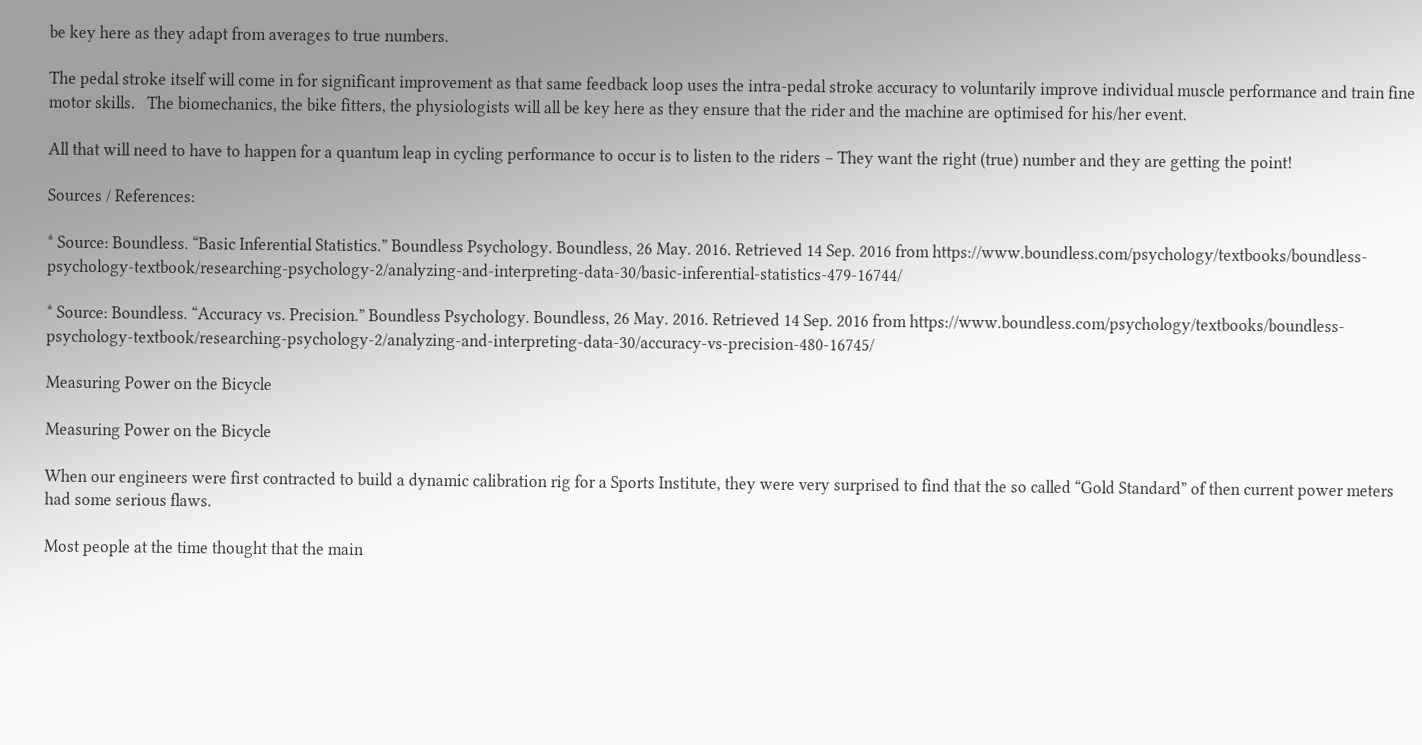be key here as they adapt from averages to true numbers.

The pedal stroke itself will come in for significant improvement as that same feedback loop uses the intra-pedal stroke accuracy to voluntarily improve individual muscle performance and train fine motor skills.   The biomechanics, the bike fitters, the physiologists will all be key here as they ensure that the rider and the machine are optimised for his/her event.

All that will need to have to happen for a quantum leap in cycling performance to occur is to listen to the riders – They want the right (true) number and they are getting the point!

Sources / References:

* Source: Boundless. “Basic Inferential Statistics.” Boundless Psychology. Boundless, 26 May. 2016. Retrieved 14 Sep. 2016 from https://www.boundless.com/psychology/textbooks/boundless-psychology-textbook/researching-psychology-2/analyzing-and-interpreting-data-30/basic-inferential-statistics-479-16744/

* Source: Boundless. “Accuracy vs. Precision.” Boundless Psychology. Boundless, 26 May. 2016. Retrieved 14 Sep. 2016 from https://www.boundless.com/psychology/textbooks/boundless-psychology-textbook/researching-psychology-2/analyzing-and-interpreting-data-30/accuracy-vs-precision-480-16745/

Measuring Power on the Bicycle

Measuring Power on the Bicycle

When our engineers were first contracted to build a dynamic calibration rig for a Sports Institute, they were very surprised to find that the so called “Gold Standard” of then current power meters had some serious flaws.

Most people at the time thought that the main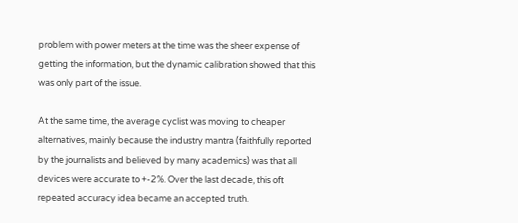problem with power meters at the time was the sheer expense of getting the information, but the dynamic calibration showed that this was only part of the issue.

At the same time, the average cyclist was moving to cheaper alternatives, mainly because the industry mantra (faithfully reported by the journalists and believed by many academics) was that all devices were accurate to +-2%. Over the last decade, this oft repeated accuracy idea became an accepted truth.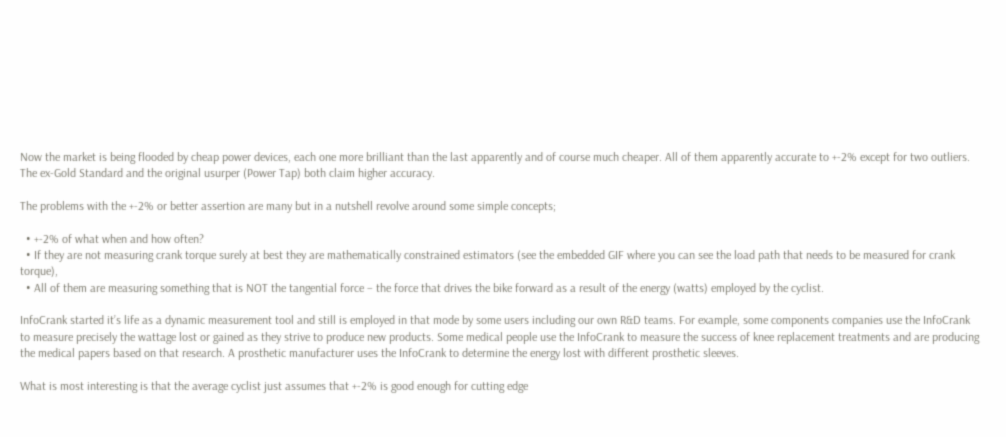Now the market is being flooded by cheap power devices, each one more brilliant than the last apparently and of course much cheaper. All of them apparently accurate to +-2% except for two outliers. The ex-Gold Standard and the original usurper (Power Tap) both claim higher accuracy.

The problems with the +-2% or better assertion are many but in a nutshell revolve around some simple concepts;

  • +-2% of what when and how often?
  • If they are not measuring crank torque surely at best they are mathematically constrained estimators (see the embedded GIF where you can see the load path that needs to be measured for crank torque),
  • All of them are measuring something that is NOT the tangential force – the force that drives the bike forward as a result of the energy (watts) employed by the cyclist.

InfoCrank started it’s life as a dynamic measurement tool and still is employed in that mode by some users including our own R&D teams. For example, some components companies use the InfoCrank to measure precisely the wattage lost or gained as they strive to produce new products. Some medical people use the InfoCrank to measure the success of knee replacement treatments and are producing the medical papers based on that research. A prosthetic manufacturer uses the InfoCrank to determine the energy lost with different prosthetic sleeves.

What is most interesting is that the average cyclist just assumes that +-2% is good enough for cutting edge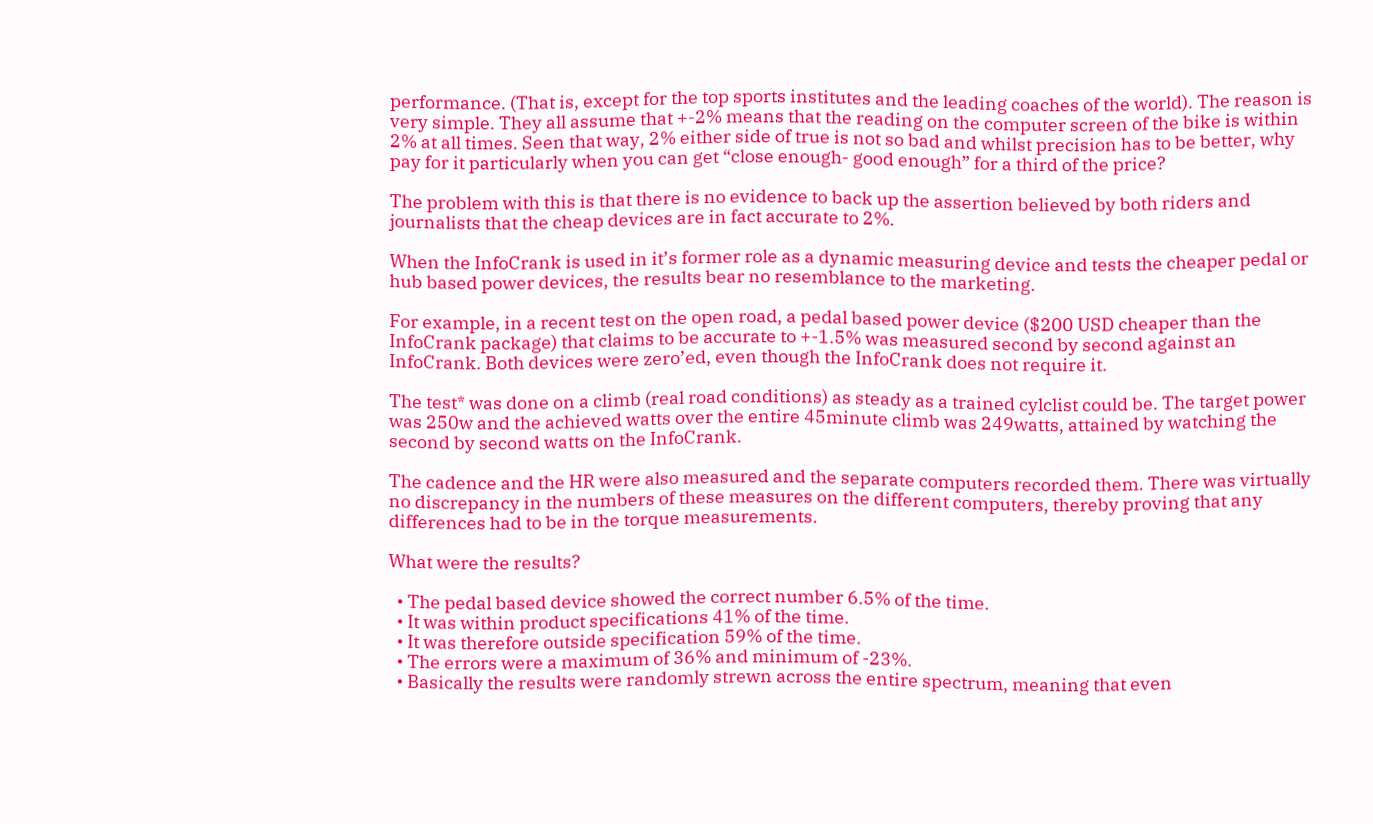performance. (That is, except for the top sports institutes and the leading coaches of the world). The reason is very simple. They all assume that +-2% means that the reading on the computer screen of the bike is within 2% at all times. Seen that way, 2% either side of true is not so bad and whilst precision has to be better, why pay for it particularly when you can get “close enough- good enough” for a third of the price?

The problem with this is that there is no evidence to back up the assertion believed by both riders and journalists that the cheap devices are in fact accurate to 2%.

When the InfoCrank is used in it’s former role as a dynamic measuring device and tests the cheaper pedal or hub based power devices, the results bear no resemblance to the marketing.

For example, in a recent test on the open road, a pedal based power device ($200 USD cheaper than the InfoCrank package) that claims to be accurate to +-1.5% was measured second by second against an InfoCrank. Both devices were zero’ed, even though the InfoCrank does not require it.

The test* was done on a climb (real road conditions) as steady as a trained cylclist could be. The target power was 250w and the achieved watts over the entire 45minute climb was 249watts, attained by watching the second by second watts on the InfoCrank.

The cadence and the HR were also measured and the separate computers recorded them. There was virtually no discrepancy in the numbers of these measures on the different computers, thereby proving that any differences had to be in the torque measurements.

What were the results?

  • The pedal based device showed the correct number 6.5% of the time.
  • It was within product specifications 41% of the time.
  • It was therefore outside specification 59% of the time.
  • The errors were a maximum of 36% and minimum of -23%.
  • Basically the results were randomly strewn across the entire spectrum, meaning that even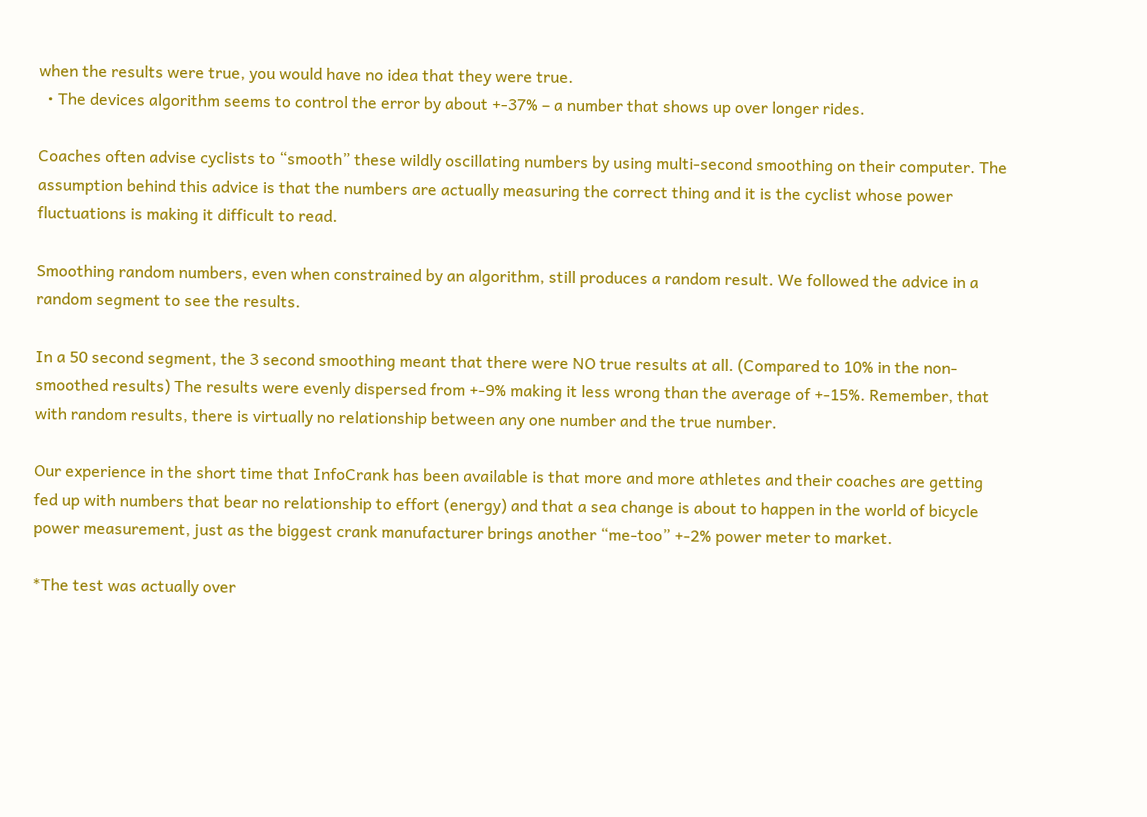when the results were true, you would have no idea that they were true.
  • The devices algorithm seems to control the error by about +-37% – a number that shows up over longer rides.

Coaches often advise cyclists to “smooth” these wildly oscillating numbers by using multi-second smoothing on their computer. The assumption behind this advice is that the numbers are actually measuring the correct thing and it is the cyclist whose power fluctuations is making it difficult to read.

Smoothing random numbers, even when constrained by an algorithm, still produces a random result. We followed the advice in a random segment to see the results.

In a 50 second segment, the 3 second smoothing meant that there were NO true results at all. (Compared to 10% in the non-smoothed results) The results were evenly dispersed from +-9% making it less wrong than the average of +-15%. Remember, that with random results, there is virtually no relationship between any one number and the true number.

Our experience in the short time that InfoCrank has been available is that more and more athletes and their coaches are getting fed up with numbers that bear no relationship to effort (energy) and that a sea change is about to happen in the world of bicycle power measurement, just as the biggest crank manufacturer brings another “me-too” +-2% power meter to market.

*The test was actually over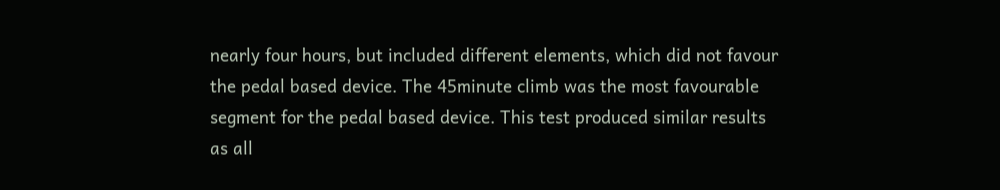nearly four hours, but included different elements, which did not favour the pedal based device. The 45minute climb was the most favourable segment for the pedal based device. This test produced similar results as all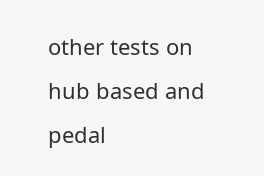other tests on hub based and pedal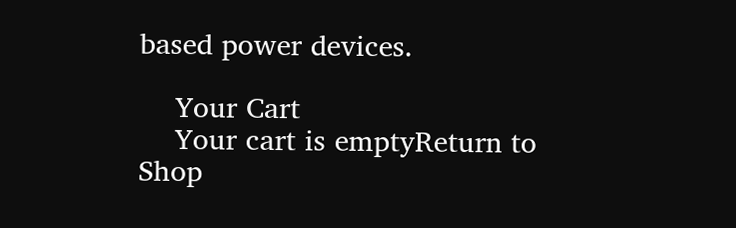based power devices.

    Your Cart
    Your cart is emptyReturn to Shop